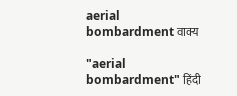aerial bombardment वाक्य

"aerial bombardment" हिंदी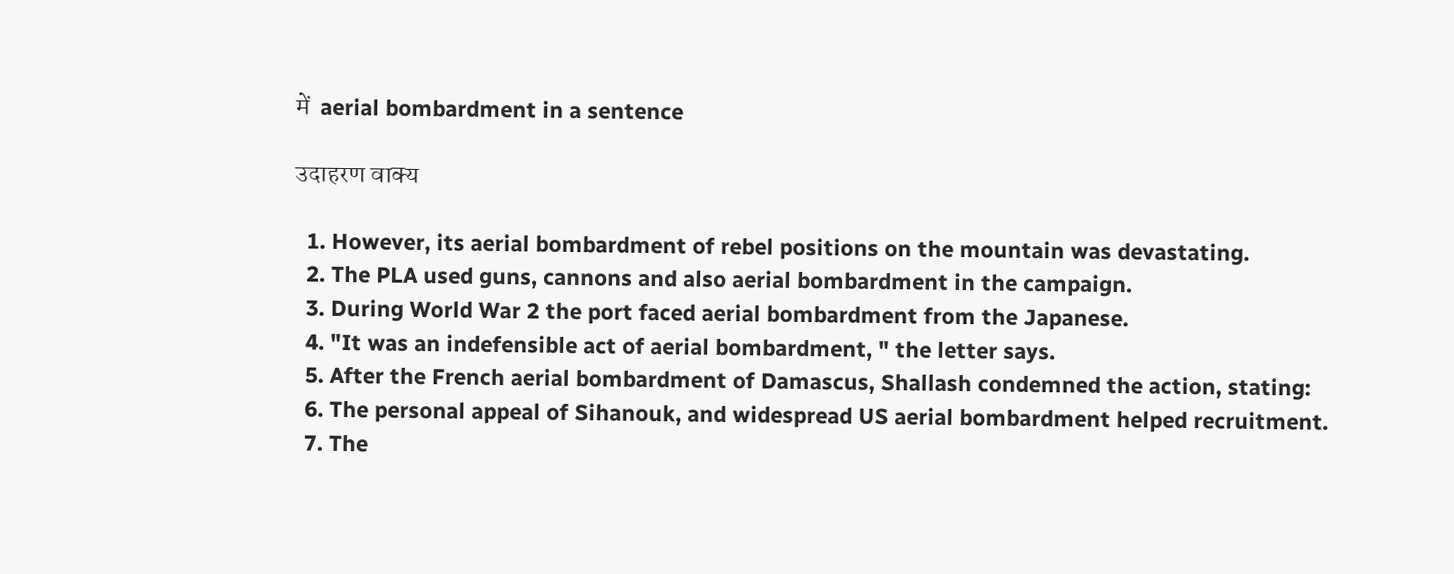में  aerial bombardment in a sentence

उदाहरण वाक्य

  1. However, its aerial bombardment of rebel positions on the mountain was devastating.
  2. The PLA used guns, cannons and also aerial bombardment in the campaign.
  3. During World War 2 the port faced aerial bombardment from the Japanese.
  4. "It was an indefensible act of aerial bombardment, " the letter says.
  5. After the French aerial bombardment of Damascus, Shallash condemned the action, stating:
  6. The personal appeal of Sihanouk, and widespread US aerial bombardment helped recruitment.
  7. The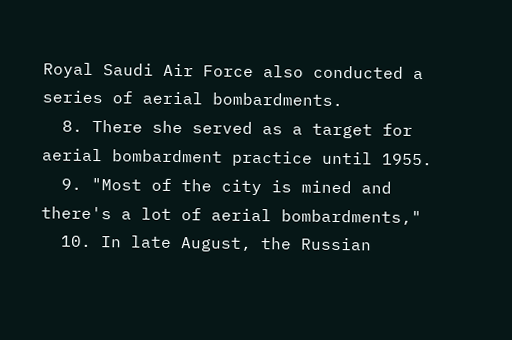Royal Saudi Air Force also conducted a series of aerial bombardments.
  8. There she served as a target for aerial bombardment practice until 1955.
  9. "Most of the city is mined and there's a lot of aerial bombardments,"
  10. In late August, the Russian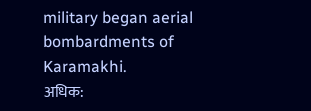military began aerial bombardments of Karamakhi.
अधिक: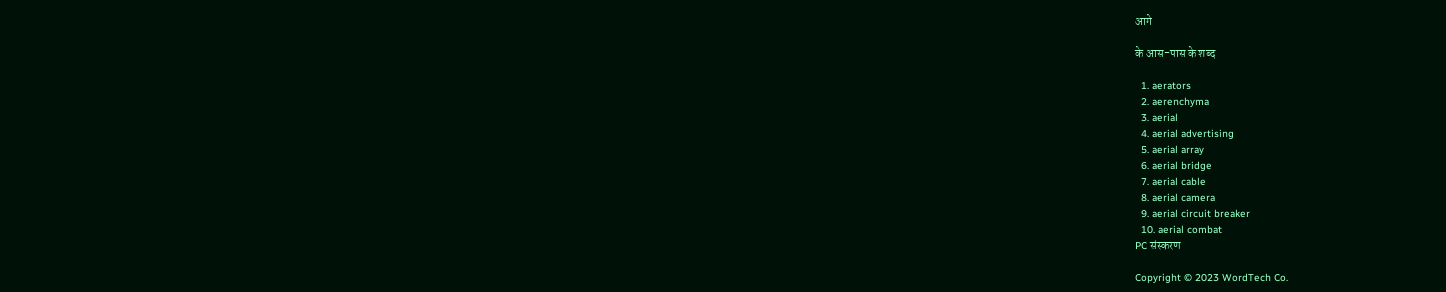आगे

के आस-पास के शब्द

  1. aerators
  2. aerenchyma
  3. aerial
  4. aerial advertising
  5. aerial array
  6. aerial bridge
  7. aerial cable
  8. aerial camera
  9. aerial circuit breaker
  10. aerial combat
PC संस्करण

Copyright © 2023 WordTech Co.